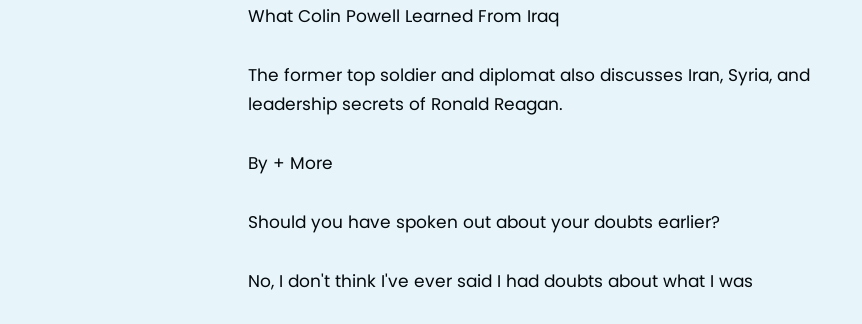What Colin Powell Learned From Iraq

The former top soldier and diplomat also discusses Iran, Syria, and leadership secrets of Ronald Reagan.

By + More

Should you have spoken out about your doubts earlier?

No, I don't think I've ever said I had doubts about what I was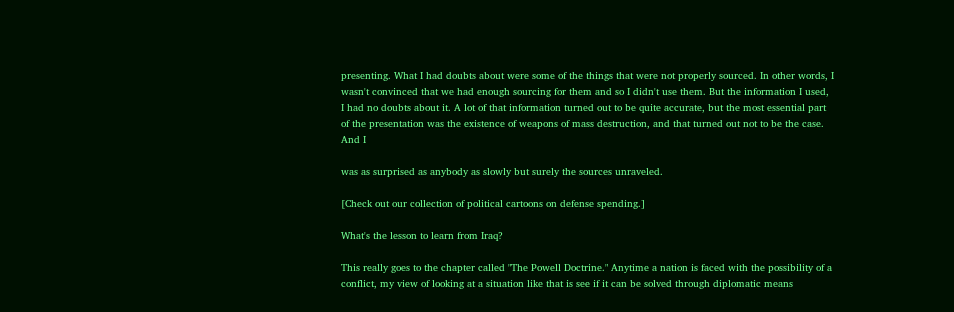presenting. What I had doubts about were some of the things that were not properly sourced. In other words, I wasn't convinced that we had enough sourcing for them and so I didn't use them. But the information I used, I had no doubts about it. A lot of that information turned out to be quite accurate, but the most essential part of the presentation was the existence of weapons of mass destruction, and that turned out not to be the case. And I

was as surprised as anybody as slowly but surely the sources unraveled.

[Check out our collection of political cartoons on defense spending.]

What's the lesson to learn from Iraq?

This really goes to the chapter called "The Powell Doctrine." Anytime a nation is faced with the possibility of a conflict, my view of looking at a situation like that is see if it can be solved through diplomatic means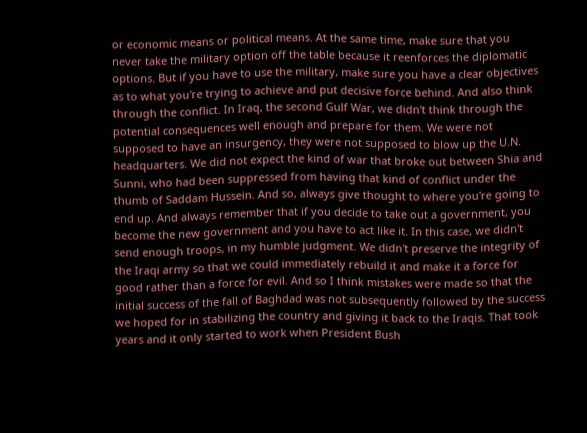or economic means or political means. At the same time, make sure that you never take the military option off the table because it reenforces the diplomatic options. But if you have to use the military, make sure you have a clear objectives as to what you're trying to achieve and put decisive force behind. And also think through the conflict. In Iraq, the second Gulf War, we didn't think through the potential consequences well enough and prepare for them. We were not supposed to have an insurgency, they were not supposed to blow up the U.N. headquarters. We did not expect the kind of war that broke out between Shia and Sunni, who had been suppressed from having that kind of conflict under the thumb of Saddam Hussein. And so, always give thought to where you're going to end up. And always remember that if you decide to take out a government, you become the new government and you have to act like it. In this case, we didn't send enough troops, in my humble judgment. We didn't preserve the integrity of the Iraqi army so that we could immediately rebuild it and make it a force for good rather than a force for evil. And so I think mistakes were made so that the initial success of the fall of Baghdad was not subsequently followed by the success we hoped for in stabilizing the country and giving it back to the Iraqis. That took years and it only started to work when President Bush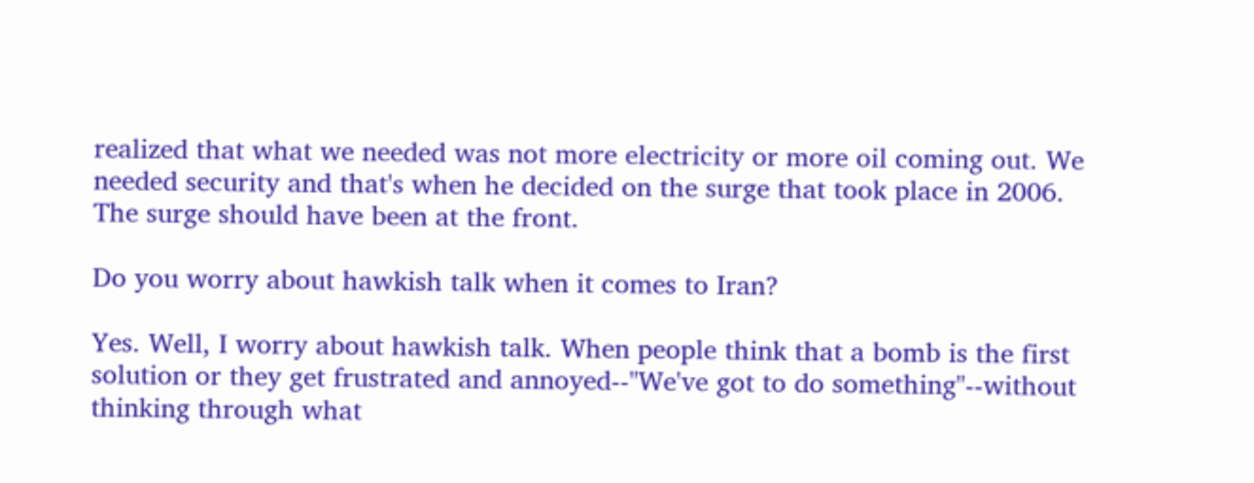realized that what we needed was not more electricity or more oil coming out. We needed security and that's when he decided on the surge that took place in 2006. The surge should have been at the front.

Do you worry about hawkish talk when it comes to Iran?

Yes. Well, I worry about hawkish talk. When people think that a bomb is the first solution or they get frustrated and annoyed--"We've got to do something"--without thinking through what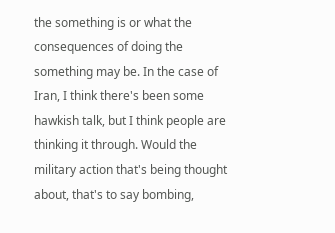the something is or what the consequences of doing the something may be. In the case of Iran, I think there's been some hawkish talk, but I think people are thinking it through. Would the military action that's being thought about, that's to say bombing,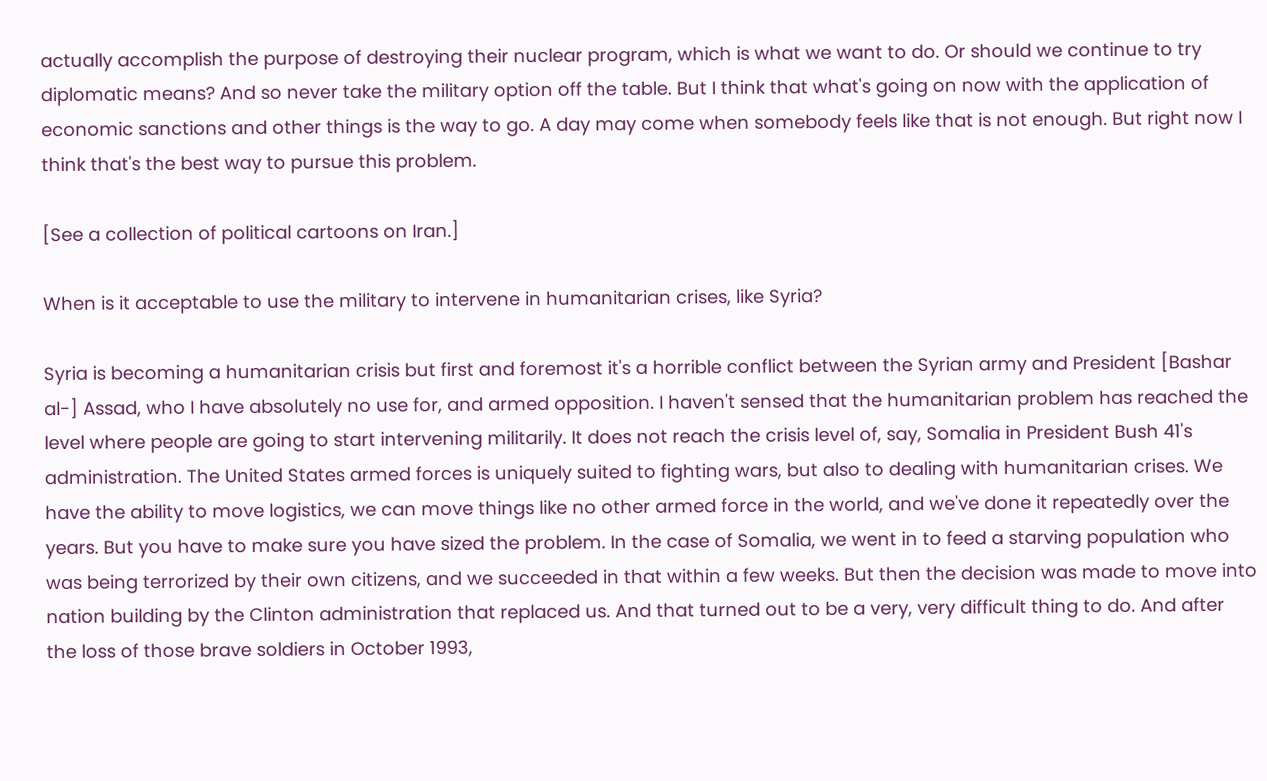actually accomplish the purpose of destroying their nuclear program, which is what we want to do. Or should we continue to try diplomatic means? And so never take the military option off the table. But I think that what's going on now with the application of economic sanctions and other things is the way to go. A day may come when somebody feels like that is not enough. But right now I think that's the best way to pursue this problem.

[See a collection of political cartoons on Iran.]

When is it acceptable to use the military to intervene in humanitarian crises, like Syria?

Syria is becoming a humanitarian crisis but first and foremost it's a horrible conflict between the Syrian army and President [Bashar al-] Assad, who I have absolutely no use for, and armed opposition. I haven't sensed that the humanitarian problem has reached the level where people are going to start intervening militarily. It does not reach the crisis level of, say, Somalia in President Bush 41's administration. The United States armed forces is uniquely suited to fighting wars, but also to dealing with humanitarian crises. We have the ability to move logistics, we can move things like no other armed force in the world, and we've done it repeatedly over the years. But you have to make sure you have sized the problem. In the case of Somalia, we went in to feed a starving population who was being terrorized by their own citizens, and we succeeded in that within a few weeks. But then the decision was made to move into nation building by the Clinton administration that replaced us. And that turned out to be a very, very difficult thing to do. And after the loss of those brave soldiers in October 1993,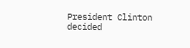President Clinton decided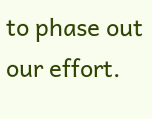to phase out our effort.